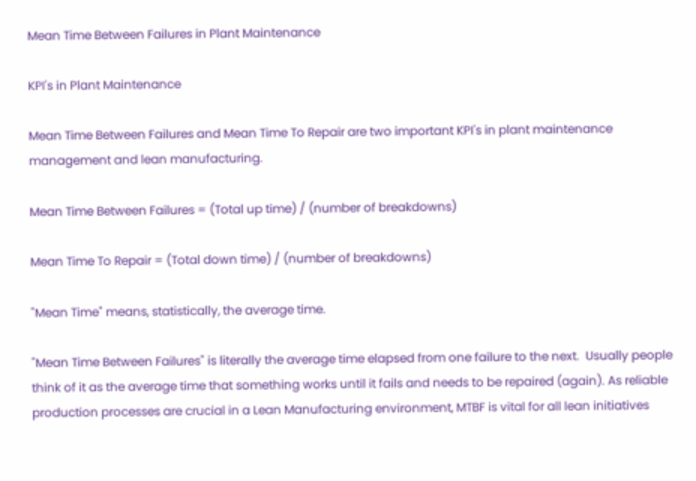Mean Time Between Failures in Plant Maintenance

KPI's in Plant Maintenance

Mean Time Between Failures and Mean Time To Repair are two important KPI's in plant maintenance management and lean manufacturing.

Mean Time Between Failures = (Total up time) / (number of breakdowns)

Mean Time To Repair = (Total down time) / (number of breakdowns)

"Mean Time" means, statistically, the average time.

"Mean Time Between Failures" is literally the average time elapsed from one failure to the next.  Usually people think of it as the average time that something works until it fails and needs to be repaired (again). As reliable production processes are crucial in a Lean Manufacturing environment, MTBF is vital for all lean initiatives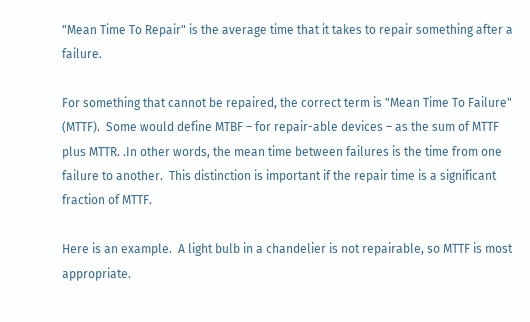"Mean Time To Repair" is the average time that it takes to repair something after a failure.

For something that cannot be repaired, the correct term is "Mean Time To Failure" (MTTF).  Some would define MTBF – for repair-able devices – as the sum of MTTF plus MTTR. .In other words, the mean time between failures is the time from one failure to another.  This distinction is important if the repair time is a significant fraction of MTTF.

Here is an example.  A light bulb in a chandelier is not repairable, so MTTF is most appropriate.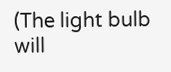(The light bulb will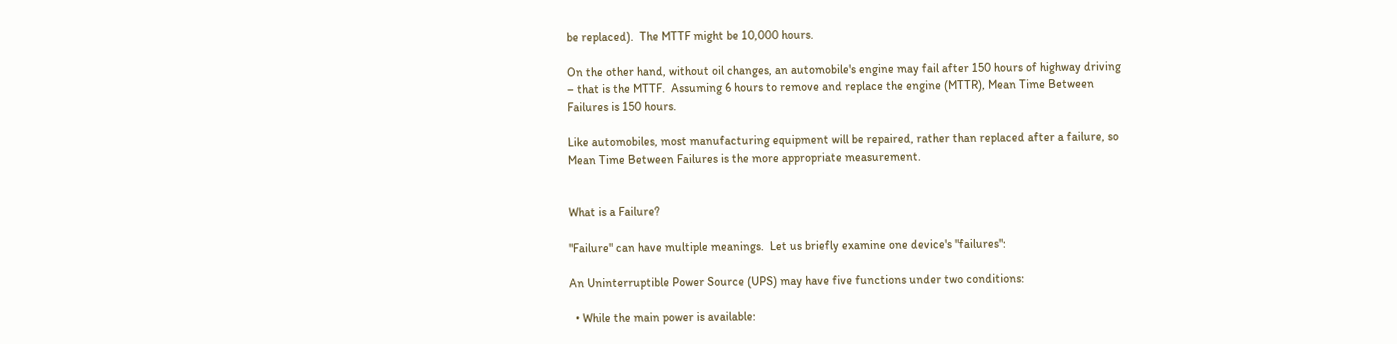be replaced).  The MTTF might be 10,000 hours.

On the other hand, without oil changes, an automobile's engine may fail after 150 hours of highway driving – that is the MTTF.  Assuming 6 hours to remove and replace the engine (MTTR), Mean Time Between Failures is 150 hours.

Like automobiles, most manufacturing equipment will be repaired, rather than replaced after a failure, so Mean Time Between Failures is the more appropriate measurement.


What is a Failure?

"Failure" can have multiple meanings.  Let us briefly examine one device's "failures":

An Uninterruptible Power Source (UPS) may have five functions under two conditions:

  • While the main power is available: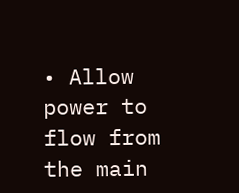• Allow power to flow from the main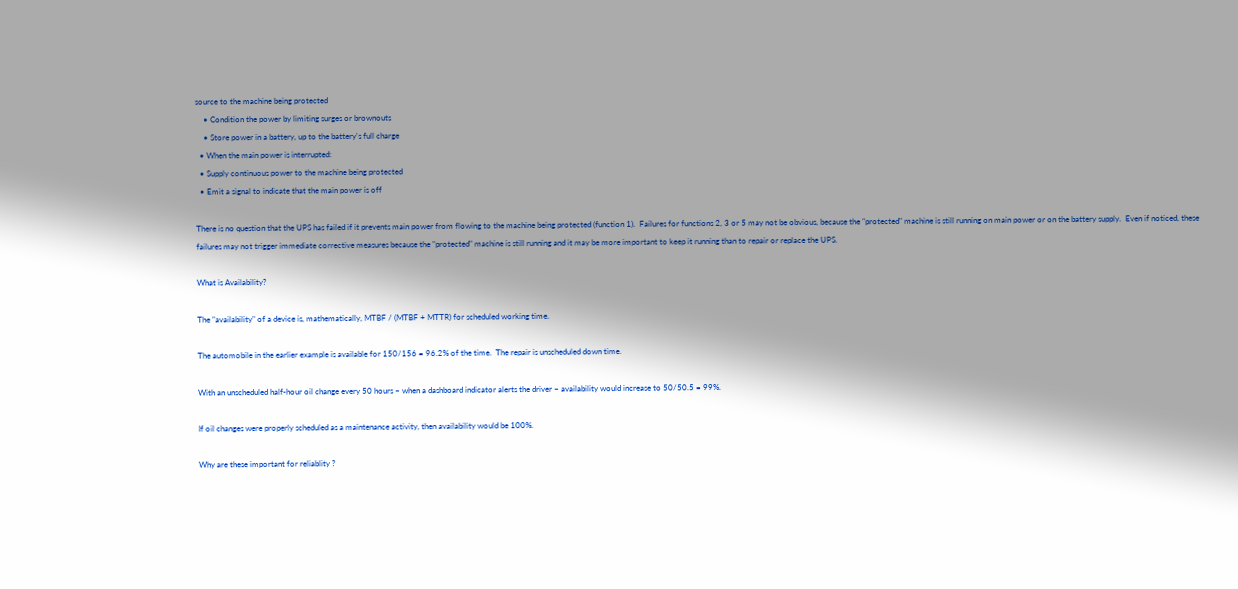source to the machine being protected
    • Condition the power by limiting surges or brownouts
    • Store power in a battery, up to the battery's full charge
  • When the main power is interrupted:
  • Supply continuous power to the machine being protected
  • Emit a signal to indicate that the main power is off

There is no question that the UPS has failed if it prevents main power from flowing to the machine being protected (function 1).  Failures for functions 2, 3 or 5 may not be obvious, because the "protected" machine is still running on main power or on the battery supply.  Even if noticed, these failures may not trigger immediate corrective measures because the "protected" machine is still running and it may be more important to keep it running than to repair or replace the UPS.

What is Availability?

The "availability" of a device is, mathematically, MTBF / (MTBF + MTTR) for scheduled working time.

The automobile in the earlier example is available for 150/156 = 96.2% of the time.  The repair is unscheduled down time.

With an unscheduled half-hour oil change every 50 hours – when a dashboard indicator alerts the driver – availability would increase to 50/50.5 = 99%.

If oil changes were properly scheduled as a maintenance activity, then availability would be 100%.

Why are these important for reliablity ?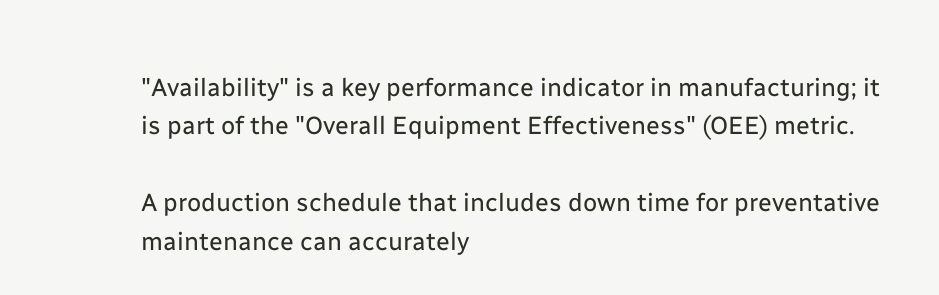"Availability" is a key performance indicator in manufacturing; it is part of the "Overall Equipment Effectiveness" (OEE) metric.

A production schedule that includes down time for preventative maintenance can accurately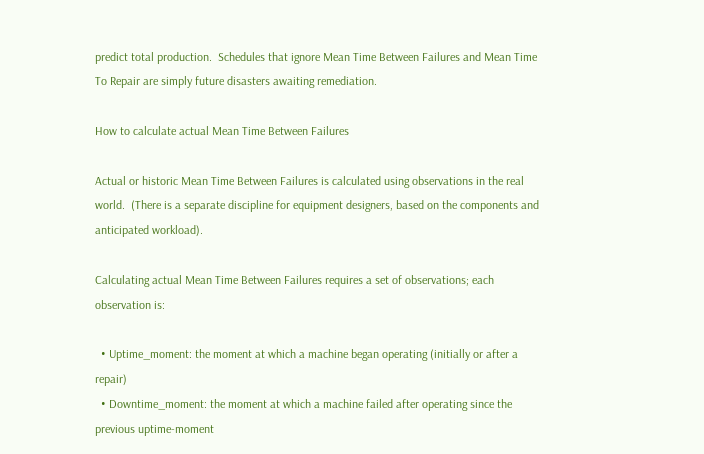predict total production.  Schedules that ignore Mean Time Between Failures and Mean Time To Repair are simply future disasters awaiting remediation.

How to calculate actual Mean Time Between Failures

Actual or historic Mean Time Between Failures is calculated using observations in the real world.  (There is a separate discipline for equipment designers, based on the components and anticipated workload).

Calculating actual Mean Time Between Failures requires a set of observations; each observation is:

  • Uptime_moment: the moment at which a machine began operating (initially or after a repair)
  • Downtime_moment: the moment at which a machine failed after operating since the previous uptime-moment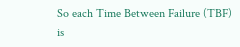So each Time Between Failure (TBF) is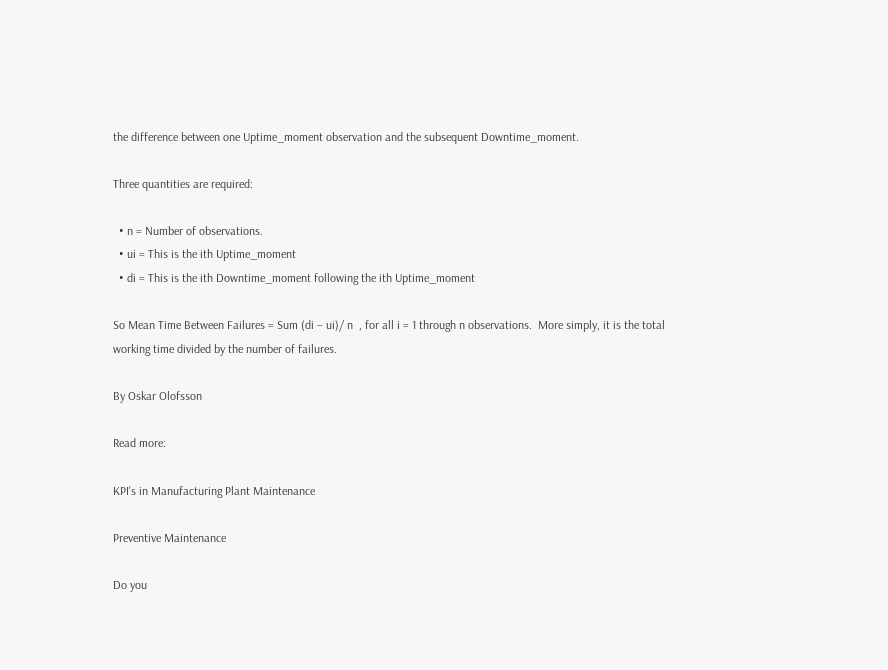the difference between one Uptime_moment observation and the subsequent Downtime_moment.

Three quantities are required:

  • n = Number of observations.
  • ui = This is the ith Uptime_moment
  • di = This is the ith Downtime_moment following the ith Uptime_moment

So Mean Time Between Failures = Sum (di – ui)/ n  , for all i = 1 through n observations.  More simply, it is the total working time divided by the number of failures.

By Oskar Olofsson

Read more:

KPI's in Manufacturing Plant Maintenance

Preventive Maintenance

Do you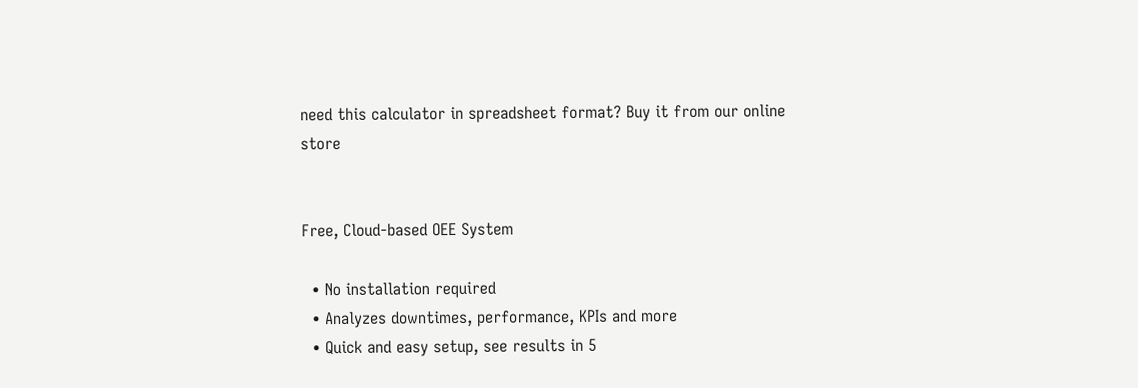need this calculator in spreadsheet format? Buy it from our online store


Free, Cloud-based OEE System

  • No installation required
  • Analyzes downtimes, performance, KPIs and more
  • Quick and easy setup, see results in 5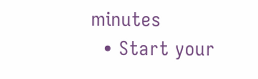minutes
  • Start your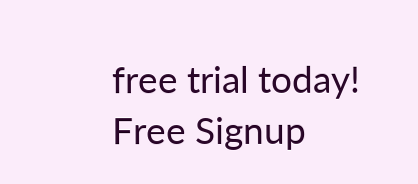free trial today!
Free Signup